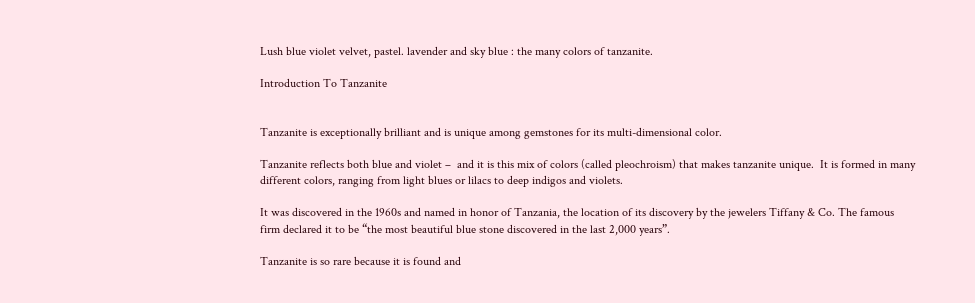Lush blue violet velvet, pastel. lavender and sky blue : the many colors of tanzanite.

Introduction To Tanzanite


Tanzanite is exceptionally brilliant and is unique among gemstones for its multi-dimensional color.

Tanzanite reflects both blue and violet –  and it is this mix of colors (called pleochroism) that makes tanzanite unique.  It is formed in many different colors, ranging from light blues or lilacs to deep indigos and violets.

It was discovered in the 1960s and named in honor of Tanzania, the location of its discovery by the jewelers Tiffany & Co. The famous firm declared it to be “the most beautiful blue stone discovered in the last 2,000 years”.

Tanzanite is so rare because it is found and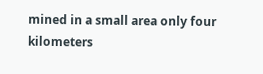mined in a small area only four kilometers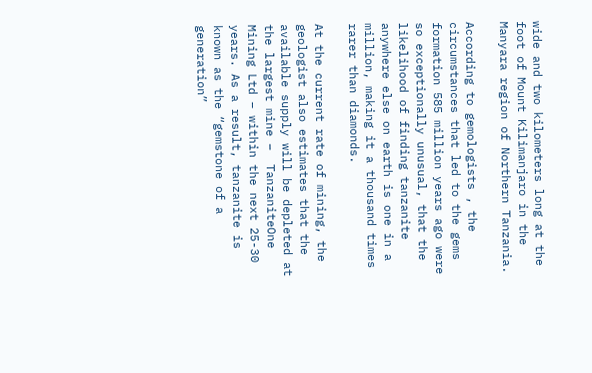wide and two kilometers long at the foot of Mount Kilimanjaro in the Manyara region of Northern Tanzania.

According to gemologists , the circumstances that led to the gems formation 585 million years ago were so exceptionally unusual, that the likelihood of finding tanzanite anywhere else on earth is one in a million, making it a thousand times rarer than diamonds.

At the current rate of mining, the geologist also estimates that the available supply will be depleted at the largest mine –  TanzaniteOne Mining Ltd – within the next 25-30 years. As a result, tanzanite is known as the “gemstone of a generation”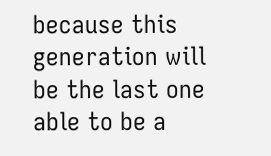because this generation will be the last one able to be a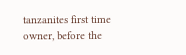tanzanites first time owner, before the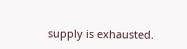supply is exhausted.